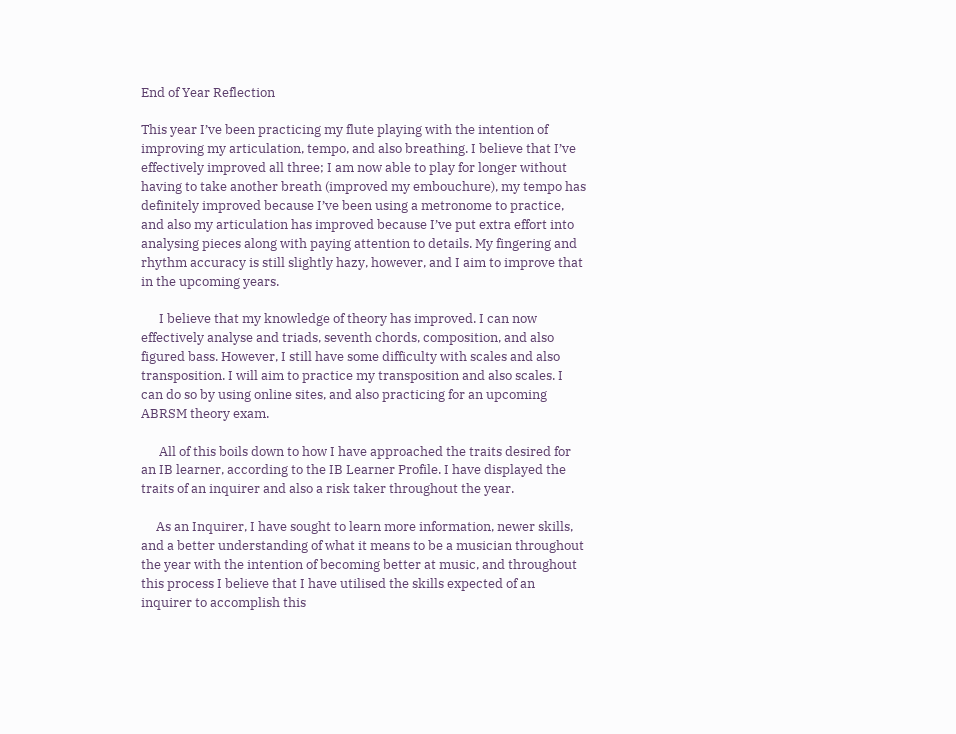End of Year Reflection

This year I’ve been practicing my flute playing with the intention of improving my articulation, tempo, and also breathing. I believe that I’ve effectively improved all three; I am now able to play for longer without having to take another breath (improved my embouchure), my tempo has definitely improved because I’ve been using a metronome to practice, and also my articulation has improved because I’ve put extra effort into analysing pieces along with paying attention to details. My fingering and rhythm accuracy is still slightly hazy, however, and I aim to improve that in the upcoming years.

      I believe that my knowledge of theory has improved. I can now effectively analyse and triads, seventh chords, composition, and also figured bass. However, I still have some difficulty with scales and also transposition. I will aim to practice my transposition and also scales. I can do so by using online sites, and also practicing for an upcoming ABRSM theory exam.

      All of this boils down to how I have approached the traits desired for an IB learner, according to the IB Learner Profile. I have displayed the traits of an inquirer and also a risk taker throughout the year.

     As an Inquirer, I have sought to learn more information, newer skills, and a better understanding of what it means to be a musician throughout the year with the intention of becoming better at music, and throughout this process I believe that I have utilised the skills expected of an inquirer to accomplish this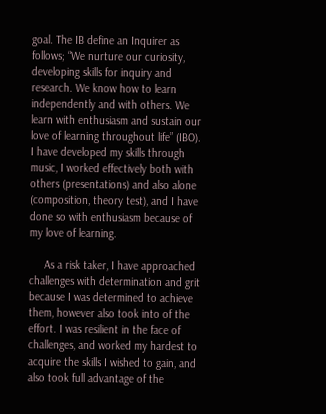goal. The IB define an Inquirer as follows; “We nurture our curiosity, developing skills for inquiry and research. We know how to learn independently and with others. We learn with enthusiasm and sustain our love of learning throughout life” (IBO). I have developed my skills through music, I worked effectively both with others (presentations) and also alone (composition, theory test), and I have done so with enthusiasm because of my love of learning.

     As a risk taker, I have approached challenges with determination and grit because I was determined to achieve them, however also took into of the effort. I was resilient in the face of challenges, and worked my hardest to acquire the skills I wished to gain, and also took full advantage of the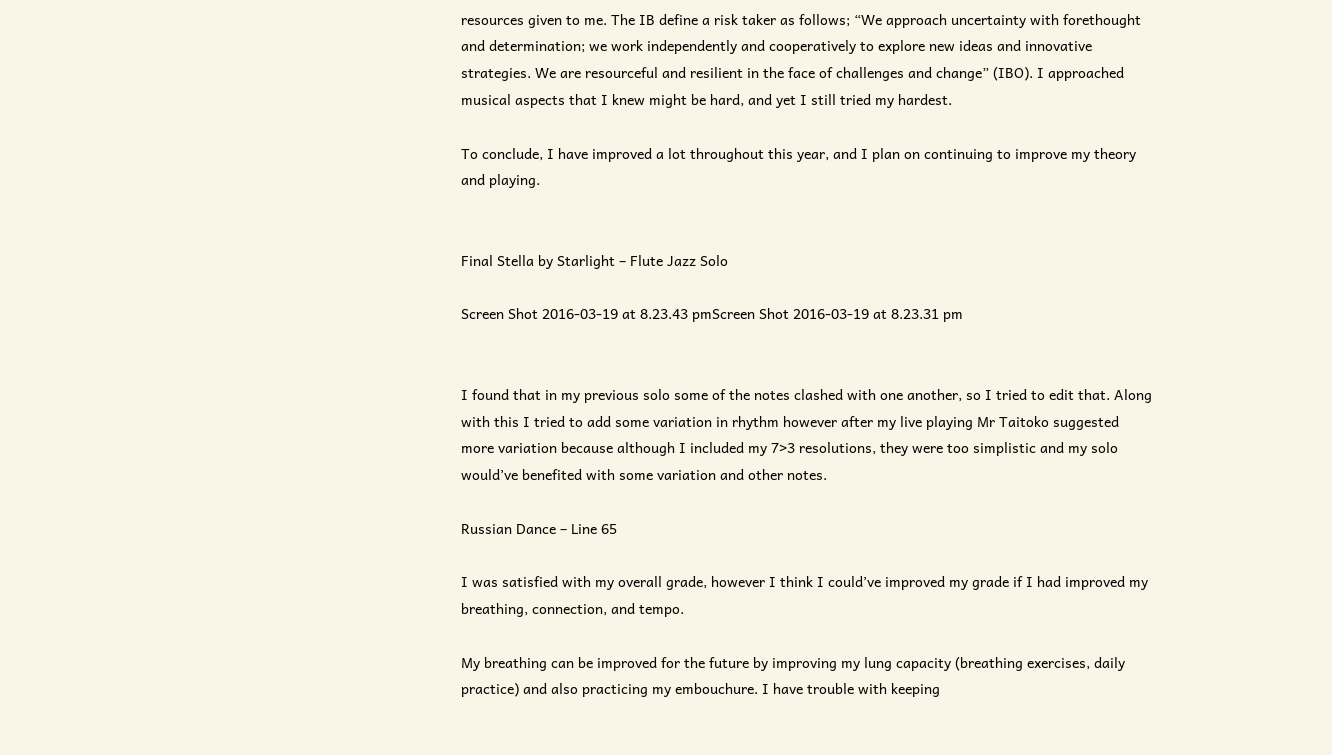resources given to me. The IB define a risk taker as follows; “We approach uncertainty with forethought and determination; we work independently and cooperatively to explore new ideas and innovative strategies. We are resourceful and resilient in the face of challenges and change” (IBO). I approached musical aspects that I knew might be hard, and yet I still tried my hardest.

To conclude, I have improved a lot throughout this year, and I plan on continuing to improve my theory and playing.


Final Stella by Starlight – Flute Jazz Solo

Screen Shot 2016-03-19 at 8.23.43 pmScreen Shot 2016-03-19 at 8.23.31 pm


I found that in my previous solo some of the notes clashed with one another, so I tried to edit that. Along with this I tried to add some variation in rhythm however after my live playing Mr Taitoko suggested more variation because although I included my 7>3 resolutions, they were too simplistic and my solo would’ve benefited with some variation and other notes.

Russian Dance – Line 65

I was satisfied with my overall grade, however I think I could’ve improved my grade if I had improved my breathing, connection, and tempo.

My breathing can be improved for the future by improving my lung capacity (breathing exercises, daily practice) and also practicing my embouchure. I have trouble with keeping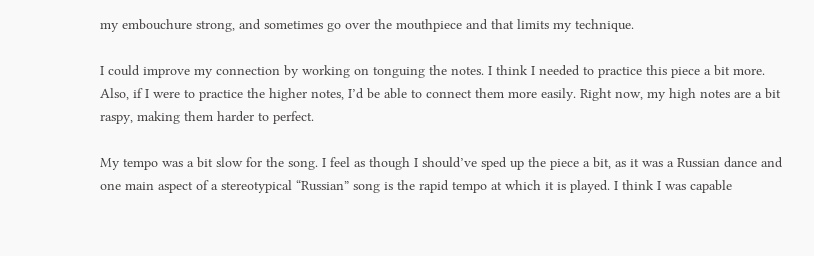my embouchure strong, and sometimes go over the mouthpiece and that limits my technique.

I could improve my connection by working on tonguing the notes. I think I needed to practice this piece a bit more. Also, if I were to practice the higher notes, I’d be able to connect them more easily. Right now, my high notes are a bit raspy, making them harder to perfect.

My tempo was a bit slow for the song. I feel as though I should’ve sped up the piece a bit, as it was a Russian dance and one main aspect of a stereotypical “Russian” song is the rapid tempo at which it is played. I think I was capable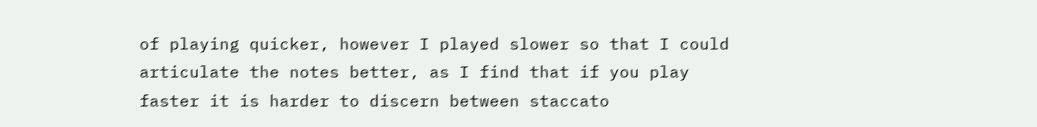of playing quicker, however I played slower so that I could articulate the notes better, as I find that if you play faster it is harder to discern between staccato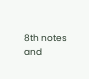8th notes and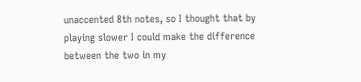unaccented 8th notes, so I thought that by playing slower I could make the difference between the two in my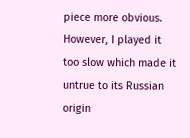piece more obvious. However, I played it too slow which made it untrue to its Russian origin